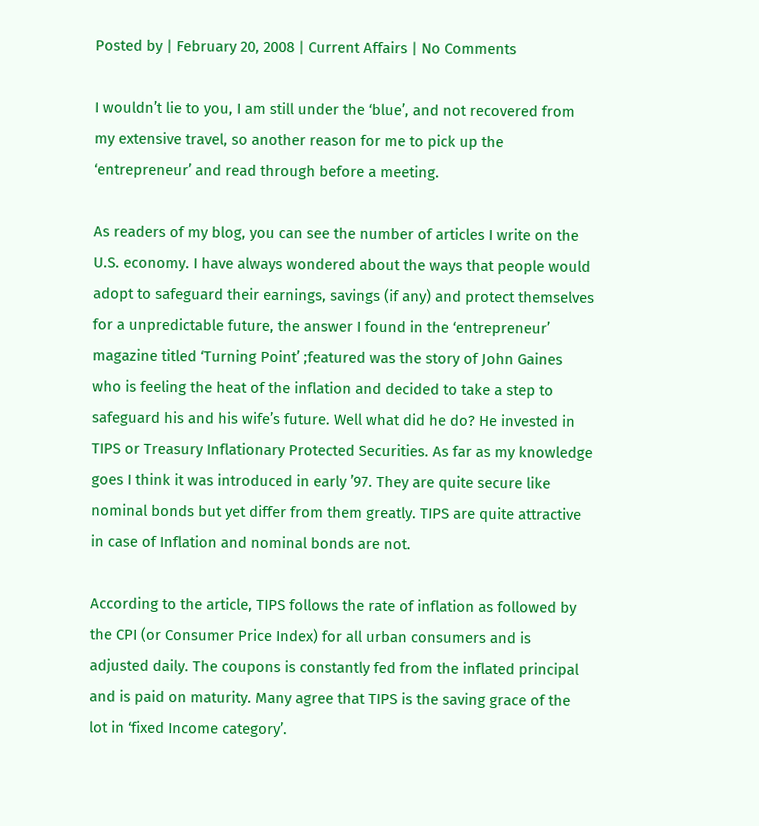Posted by | February 20, 2008 | Current Affairs | No Comments

I wouldn’t lie to you, I am still under the ‘blue’, and not recovered from my extensive travel, so another reason for me to pick up the ‘entrepreneur’ and read through before a meeting.

As readers of my blog, you can see the number of articles I write on the U.S. economy. I have always wondered about the ways that people would adopt to safeguard their earnings, savings (if any) and protect themselves for a unpredictable future, the answer I found in the ‘entrepreneur’ magazine titled ‘Turning Point’ ;featured was the story of John Gaines who is feeling the heat of the inflation and decided to take a step to safeguard his and his wife’s future. Well what did he do? He invested in TIPS or Treasury Inflationary Protected Securities. As far as my knowledge goes I think it was introduced in early ’97. They are quite secure like nominal bonds but yet differ from them greatly. TIPS are quite attractive in case of Inflation and nominal bonds are not.

According to the article, TIPS follows the rate of inflation as followed by the CPI (or Consumer Price Index) for all urban consumers and is adjusted daily. The coupons is constantly fed from the inflated principal and is paid on maturity. Many agree that TIPS is the saving grace of the lot in ‘fixed Income category’.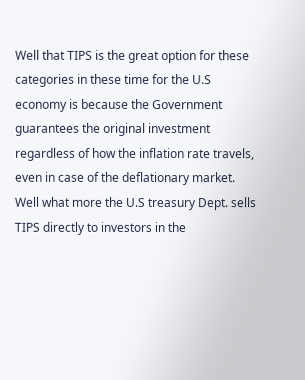Well that TIPS is the great option for these categories in these time for the U.S economy is because the Government guarantees the original investment regardless of how the inflation rate travels, even in case of the deflationary market. Well what more the U.S treasury Dept. sells TIPS directly to investors in the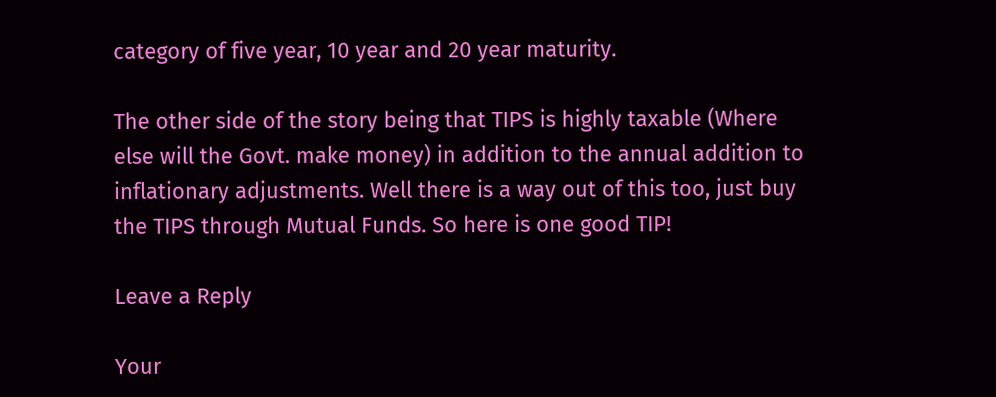category of five year, 10 year and 20 year maturity.

The other side of the story being that TIPS is highly taxable (Where else will the Govt. make money) in addition to the annual addition to inflationary adjustments. Well there is a way out of this too, just buy the TIPS through Mutual Funds. So here is one good TIP!

Leave a Reply

Your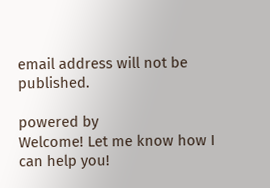email address will not be published.

powered by
Welcome! Let me know how I can help you!